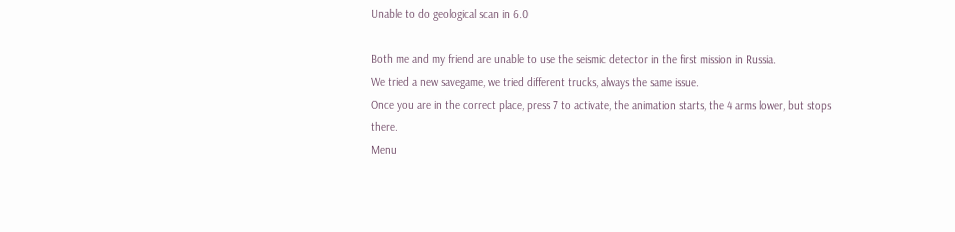Unable to do geological scan in 6.0

Both me and my friend are unable to use the seismic detector in the first mission in Russia.
We tried a new savegame, we tried different trucks, always the same issue.
Once you are in the correct place, press 7 to activate, the animation starts, the 4 arms lower, but stops there.
Menu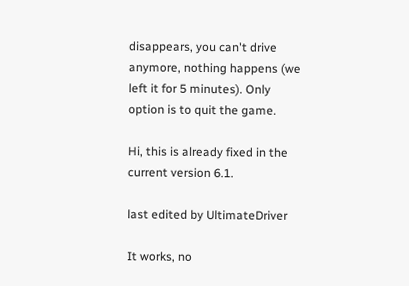disappears, you can't drive anymore, nothing happens (we left it for 5 minutes). Only option is to quit the game.

Hi, this is already fixed in the current version 6.1.

last edited by UltimateDriver

It works, no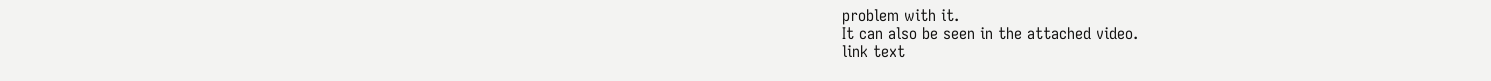problem with it.
It can also be seen in the attached video.
link text